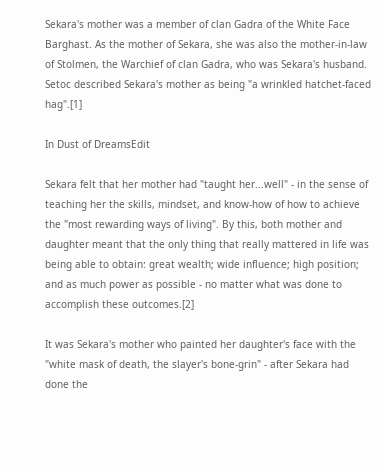Sekara's mother was a member of clan Gadra of the White Face Barghast. As the mother of Sekara, she was also the mother-in-law of Stolmen, the Warchief of clan Gadra, who was Sekara's husband. Setoc described Sekara's mother as being "a wrinkled hatchet-faced hag".[1]

In Dust of DreamsEdit

Sekara felt that her mother had "taught her...well" - in the sense of teaching her the skills, mindset, and know-how of how to achieve the "most rewarding ways of living". By this, both mother and daughter meant that the only thing that really mattered in life was being able to obtain: great wealth; wide influence; high position; and as much power as possible - no matter what was done to accomplish these outcomes.[2]

It was Sekara's mother who painted her daughter's face with the "white mask of death, the slayer's bone-grin" - after Sekara had done the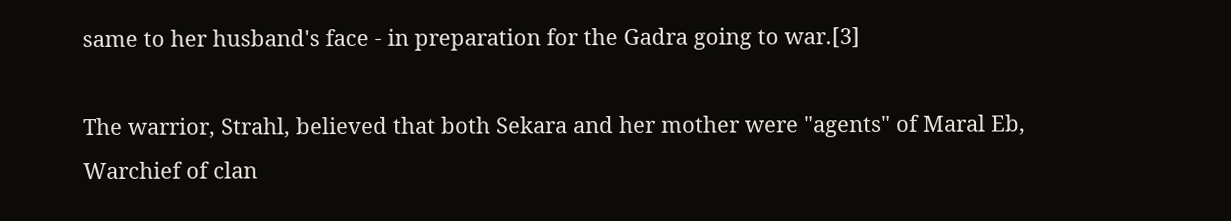same to her husband's face - in preparation for the Gadra going to war.[3]

The warrior, Strahl, believed that both Sekara and her mother were "agents" of Maral Eb, Warchief of clan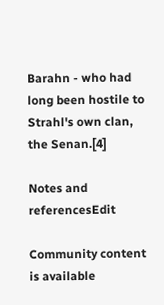Barahn - who had long been hostile to Strahl's own clan, the Senan.[4]

Notes and referencesEdit

Community content is available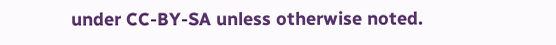under CC-BY-SA unless otherwise noted.